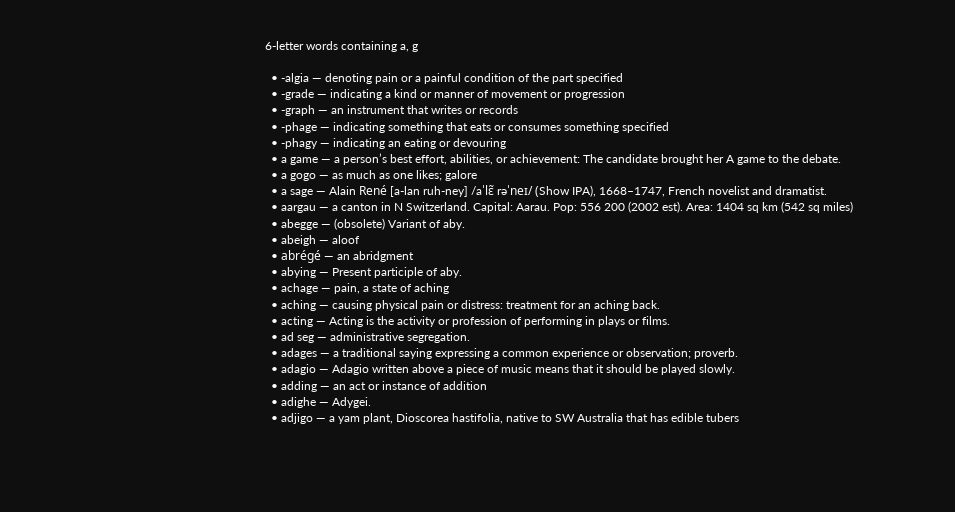6-letter words containing a, g

  • -algia — denoting pain or a painful condition of the part specified
  • -grade — indicating a kind or manner of movement or progression
  • -graph — an instrument that writes or records
  • -phage — indicating something that eats or consumes something specified
  • -phagy — indicating an eating or devouring
  • a game — a person’s best effort, abilities, or achievement: The candidate brought her A game to the debate.
  • a gogo — as much as one likes; galore
  • a sage — Alain René [a-lan ruh-ney] /aˈlɛ̃ rəˈneɪ/ (Show IPA), 1668–1747, French novelist and dramatist.
  • aargau — a canton in N Switzerland. Capital: Aarau. Pop: 556 200 (2002 est). Area: 1404 sq km (542 sq miles)
  • abegge — (obsolete) Variant of aby.
  • abeigh — aloof
  • abrégé — an abridgment
  • abying — Present participle of aby.
  • achage — pain, a state of aching
  • aching — causing physical pain or distress: treatment for an aching back.
  • acting — Acting is the activity or profession of performing in plays or films.
  • ad seg — administrative segregation.
  • adages — a traditional saying expressing a common experience or observation; proverb.
  • adagio — Adagio written above a piece of music means that it should be played slowly.
  • adding — an act or instance of addition
  • adighe — Adygei.
  • adjigo — a yam plant, Dioscorea hastifolia, native to SW Australia that has edible tubers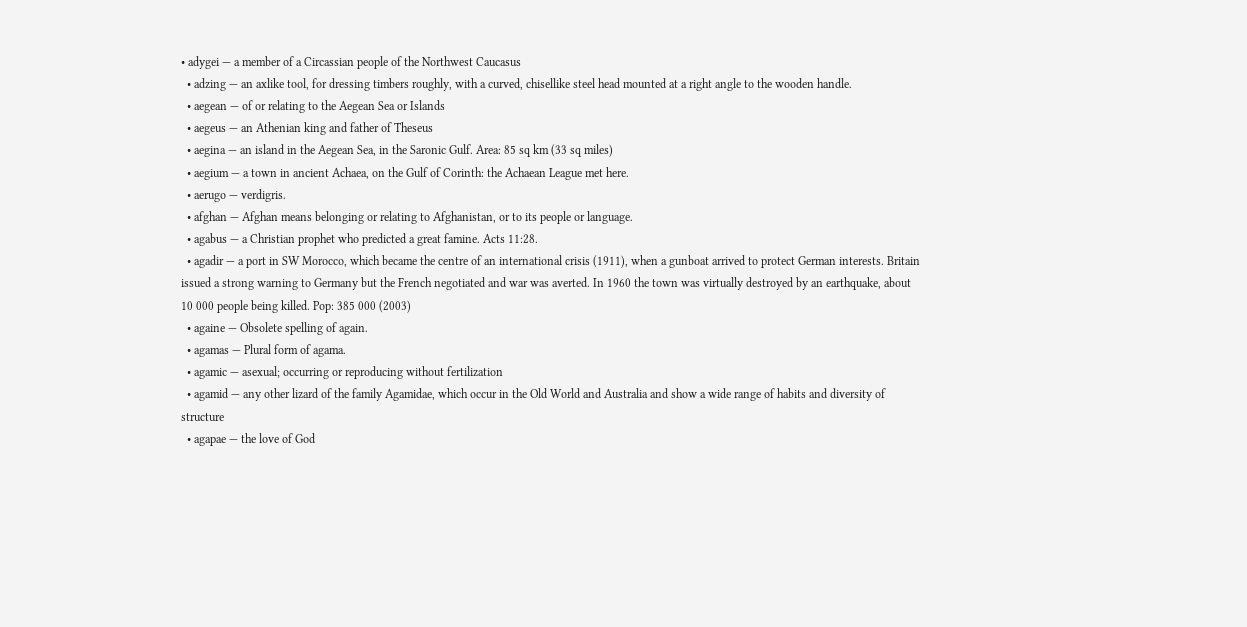• adygei — a member of a Circassian people of the Northwest Caucasus
  • adzing — an axlike tool, for dressing timbers roughly, with a curved, chisellike steel head mounted at a right angle to the wooden handle.
  • aegean — of or relating to the Aegean Sea or Islands
  • aegeus — an Athenian king and father of Theseus
  • aegina — an island in the Aegean Sea, in the Saronic Gulf. Area: 85 sq km (33 sq miles)
  • aegium — a town in ancient Achaea, on the Gulf of Corinth: the Achaean League met here.
  • aerugo — verdigris.
  • afghan — Afghan means belonging or relating to Afghanistan, or to its people or language.
  • agabus — a Christian prophet who predicted a great famine. Acts 11:28.
  • agadir — a port in SW Morocco, which became the centre of an international crisis (1911), when a gunboat arrived to protect German interests. Britain issued a strong warning to Germany but the French negotiated and war was averted. In 1960 the town was virtually destroyed by an earthquake, about 10 000 people being killed. Pop: 385 000 (2003)
  • againe — Obsolete spelling of again.
  • agamas — Plural form of agama.
  • agamic — asexual; occurring or reproducing without fertilization
  • agamid — any other lizard of the family Agamidae, which occur in the Old World and Australia and show a wide range of habits and diversity of structure
  • agapae — the love of God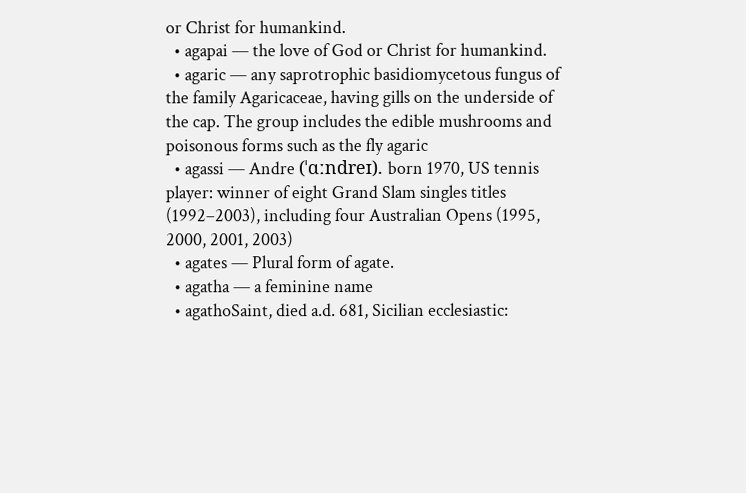or Christ for humankind.
  • agapai — the love of God or Christ for humankind.
  • agaric — any saprotrophic basidiomycetous fungus of the family Agaricaceae, having gills on the underside of the cap. The group includes the edible mushrooms and poisonous forms such as the fly agaric
  • agassi — Andre (ˈɑːndreɪ). born 1970, US tennis player: winner of eight Grand Slam singles titles (1992–2003), including four Australian Opens (1995, 2000, 2001, 2003)
  • agates — Plural form of agate.
  • agatha — a feminine name
  • agathoSaint, died a.d. 681, Sicilian ecclesiastic: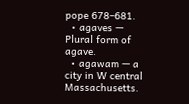pope 678–681.
  • agaves — Plural form of agave.
  • agawam — a city in W central Massachusetts.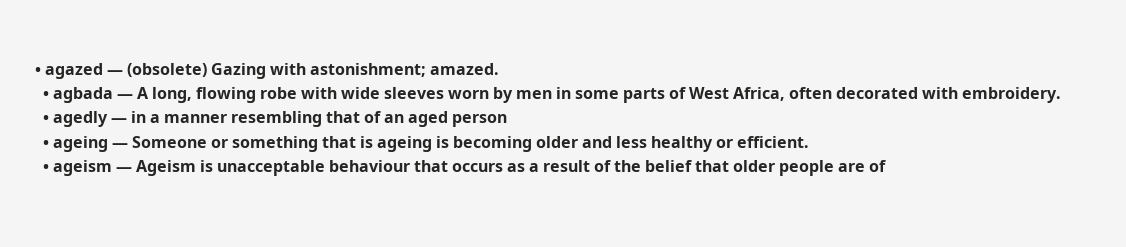• agazed — (obsolete) Gazing with astonishment; amazed.
  • agbada — A long, flowing robe with wide sleeves worn by men in some parts of West Africa, often decorated with embroidery.
  • agedly — in a manner resembling that of an aged person
  • ageing — Someone or something that is ageing is becoming older and less healthy or efficient.
  • ageism — Ageism is unacceptable behaviour that occurs as a result of the belief that older people are of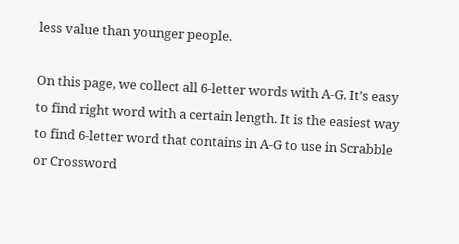less value than younger people.

On this page, we collect all 6-letter words with A-G. It’s easy to find right word with a certain length. It is the easiest way to find 6-letter word that contains in A-G to use in Scrabble or Crossword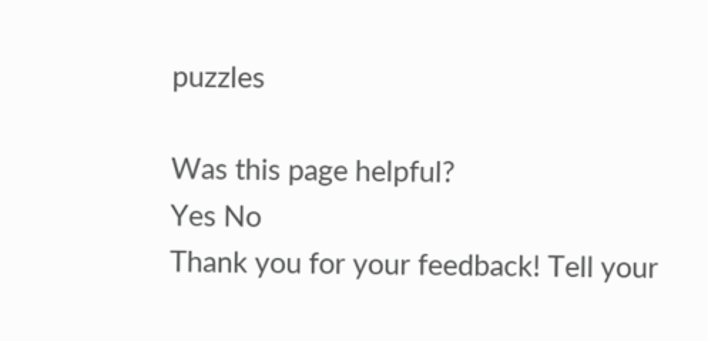puzzles

Was this page helpful?
Yes No
Thank you for your feedback! Tell your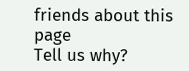friends about this page
Tell us why?